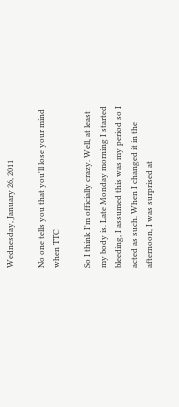Wednesday, January 26, 2011

No one tells you that you'll lose your mind when TTC

So I think I'm officially crazy. Well, at least my body is. Late Monday morning I started bleeding, I assumed this was my period so I acted as such. When I changed it in the afternoon, I was surprised at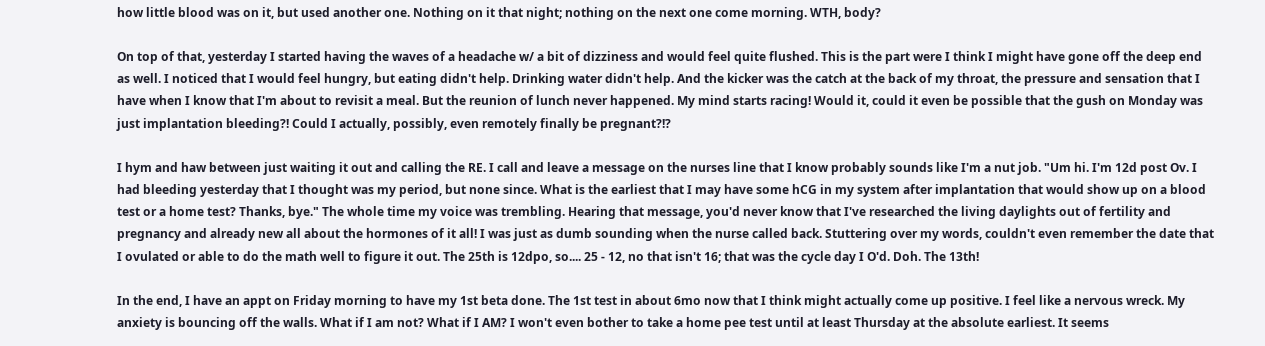how little blood was on it, but used another one. Nothing on it that night; nothing on the next one come morning. WTH, body?

On top of that, yesterday I started having the waves of a headache w/ a bit of dizziness and would feel quite flushed. This is the part were I think I might have gone off the deep end as well. I noticed that I would feel hungry, but eating didn't help. Drinking water didn't help. And the kicker was the catch at the back of my throat, the pressure and sensation that I have when I know that I'm about to revisit a meal. But the reunion of lunch never happened. My mind starts racing! Would it, could it even be possible that the gush on Monday was just implantation bleeding?! Could I actually, possibly, even remotely finally be pregnant?!?

I hym and haw between just waiting it out and calling the RE. I call and leave a message on the nurses line that I know probably sounds like I'm a nut job. "Um hi. I'm 12d post Ov. I had bleeding yesterday that I thought was my period, but none since. What is the earliest that I may have some hCG in my system after implantation that would show up on a blood test or a home test? Thanks, bye." The whole time my voice was trembling. Hearing that message, you'd never know that I've researched the living daylights out of fertility and pregnancy and already new all about the hormones of it all! I was just as dumb sounding when the nurse called back. Stuttering over my words, couldn't even remember the date that I ovulated or able to do the math well to figure it out. The 25th is 12dpo, so.... 25 - 12, no that isn't 16; that was the cycle day I O'd. Doh. The 13th!

In the end, I have an appt on Friday morning to have my 1st beta done. The 1st test in about 6mo now that I think might actually come up positive. I feel like a nervous wreck. My anxiety is bouncing off the walls. What if I am not? What if I AM? I won't even bother to take a home pee test until at least Thursday at the absolute earliest. It seems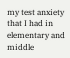my test anxiety that I had in elementary and middle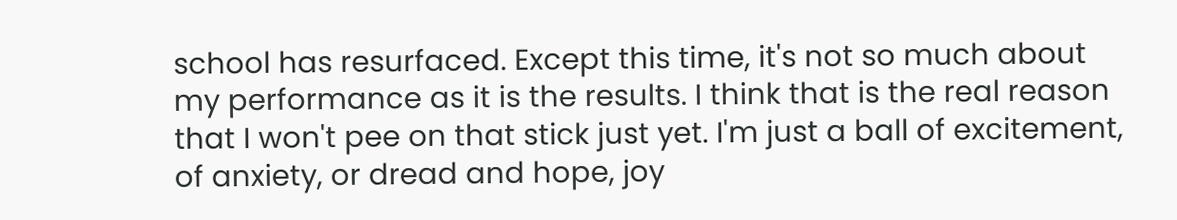school has resurfaced. Except this time, it's not so much about my performance as it is the results. I think that is the real reason that I won't pee on that stick just yet. I'm just a ball of excitement, of anxiety, or dread and hope, joy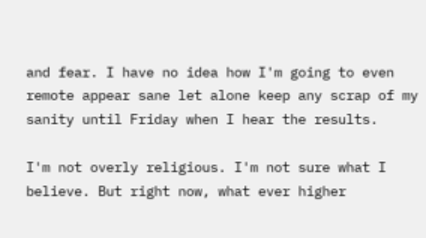and fear. I have no idea how I'm going to even remote appear sane let alone keep any scrap of my sanity until Friday when I hear the results.

I'm not overly religious. I'm not sure what I believe. But right now, what ever higher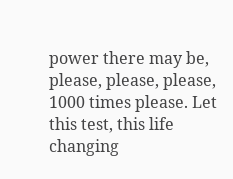power there may be, please, please, please, 1000 times please. Let this test, this life changing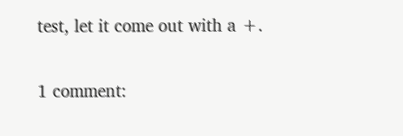test, let it come out with a +.

1 comment: